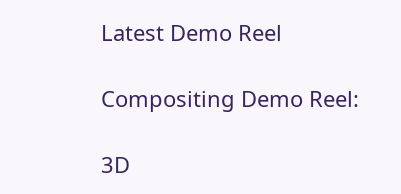Latest Demo Reel

Compositing Demo Reel:

3D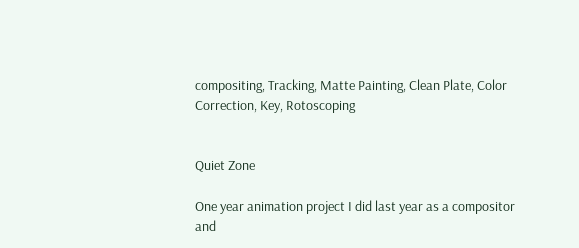compositing, Tracking, Matte Painting, Clean Plate, Color Correction, Key, Rotoscoping


Quiet Zone

One year animation project I did last year as a compositor and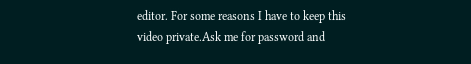editor. For some reasons I have to keep this video private.Ask me for password and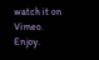watch it on Vimeo. Enjoy.